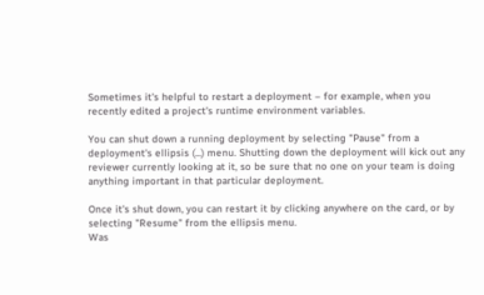Sometimes it's helpful to restart a deployment – for example, when you recently edited a project's runtime environment variables.

You can shut down a running deployment by selecting "Pause" from a deployment's ellipsis (...) menu. Shutting down the deployment will kick out any reviewer currently looking at it, so be sure that no one on your team is doing anything important in that particular deployment.

Once it's shut down, you can restart it by clicking anywhere on the card, or by selecting "Resume" from the ellipsis menu.
Was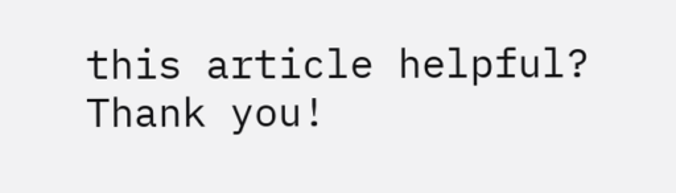this article helpful?
Thank you!